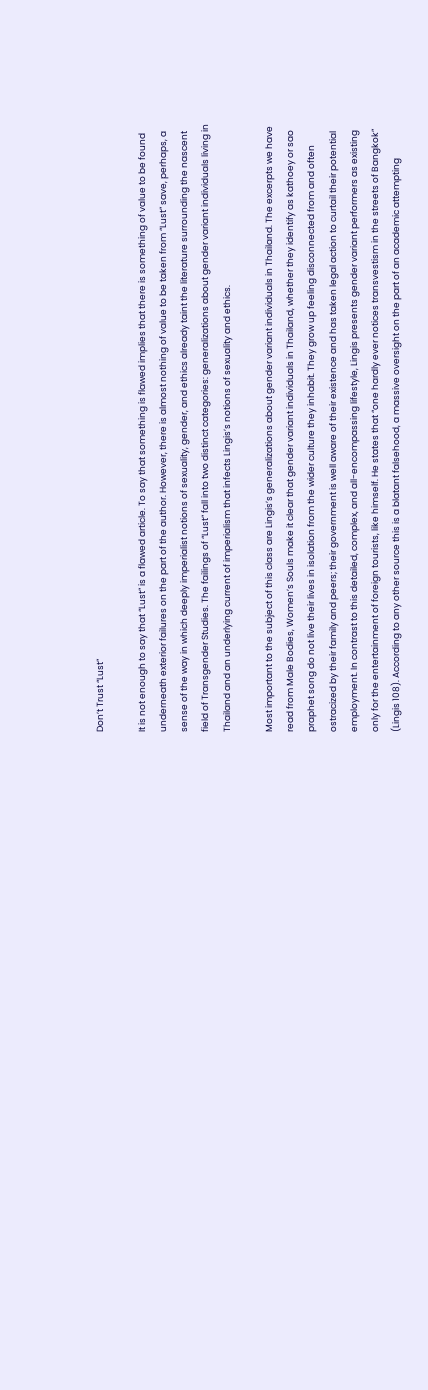Don’t Trust “Lust”

It is not enough to say that “Lust” is a flawed article. To say that something is flawed implies that there is something of value to be found underneath exterior failures on the part of the author. However, there is almost nothing of value to be taken from “Lust” save, perhaps, a sense of the way in which deeply imperialist notions of sexuality, gender, and ethics already taint the literature surrounding the nascent field of Transgender Studies. The failings of “Lust” fall into two distinct categories: generalizations about gender variant individuals living in Thailand and an underlying current of imperialism that infects Lingis’s notions of sexuality and ethics.

Most important to the subject of this class are Lingis’s generalizations about gender variant individuals in Thailand. The excerpts we have read from Male Bodies, Women’s Souls make it clear that gender variant individuals in Thailand, whether they identify as kathoey or sao praphet song do not live their lives in isolation from the wider culture they inhabit. They grow up feeling disconnected from and often ostracized by their family and peers; their government is well aware of their existence and has taken legal action to curtail their potential employment. In contrast to this detailed, complex, and all-encompassing lifestyle, Lingis presents gender variant performers as existing only for the entertainment of foreign tourists, like himself. He states that “one hardly ever notices transvestism in the streets of Bangkok” (Lingis 108). According to any other source this is a blatant falsehood, a massive oversight on the part of an academic attempting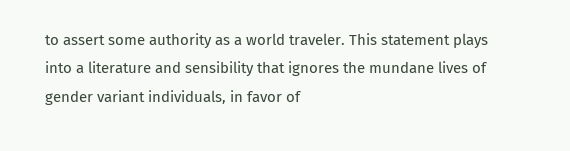to assert some authority as a world traveler. This statement plays into a literature and sensibility that ignores the mundane lives of gender variant individuals, in favor of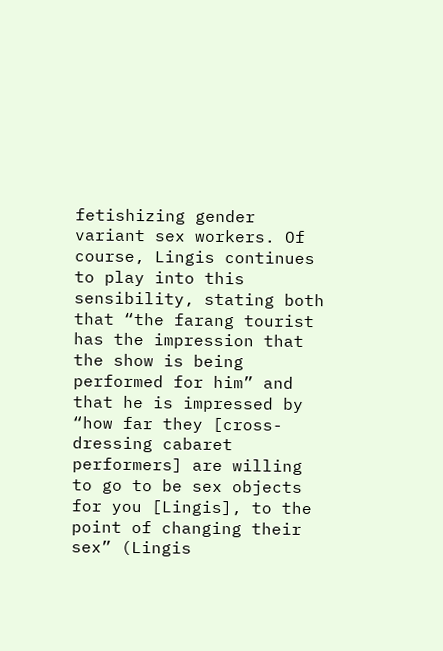fetishizing gender variant sex workers. Of course, Lingis continues to play into this sensibility, stating both that “the farang tourist has the impression that the show is being performed for him” and that he is impressed by “how far they [cross-dressing cabaret performers] are willing to go to be sex objects for you [Lingis], to the point of changing their sex” (Lingis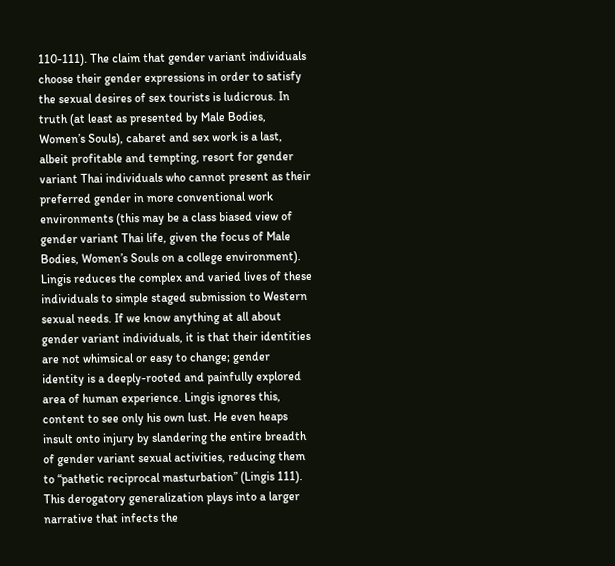110-111). The claim that gender variant individuals choose their gender expressions in order to satisfy the sexual desires of sex tourists is ludicrous. In truth (at least as presented by Male Bodies, Women’s Souls), cabaret and sex work is a last, albeit profitable and tempting, resort for gender variant Thai individuals who cannot present as their preferred gender in more conventional work environments (this may be a class biased view of gender variant Thai life, given the focus of Male Bodies, Women’s Souls on a college environment). Lingis reduces the complex and varied lives of these individuals to simple staged submission to Western sexual needs. If we know anything at all about gender variant individuals, it is that their identities are not whimsical or easy to change; gender identity is a deeply-rooted and painfully explored area of human experience. Lingis ignores this, content to see only his own lust. He even heaps insult onto injury by slandering the entire breadth of gender variant sexual activities, reducing them to “pathetic reciprocal masturbation” (Lingis 111). This derogatory generalization plays into a larger narrative that infects the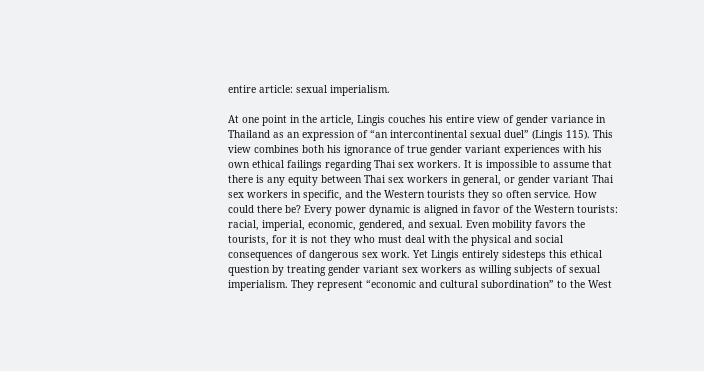entire article: sexual imperialism.

At one point in the article, Lingis couches his entire view of gender variance in Thailand as an expression of “an intercontinental sexual duel” (Lingis 115). This view combines both his ignorance of true gender variant experiences with his own ethical failings regarding Thai sex workers. It is impossible to assume that there is any equity between Thai sex workers in general, or gender variant Thai sex workers in specific, and the Western tourists they so often service. How could there be? Every power dynamic is aligned in favor of the Western tourists: racial, imperial, economic, gendered, and sexual. Even mobility favors the tourists, for it is not they who must deal with the physical and social consequences of dangerous sex work. Yet Lingis entirely sidesteps this ethical question by treating gender variant sex workers as willing subjects of sexual imperialism. They represent “economic and cultural subordination” to the West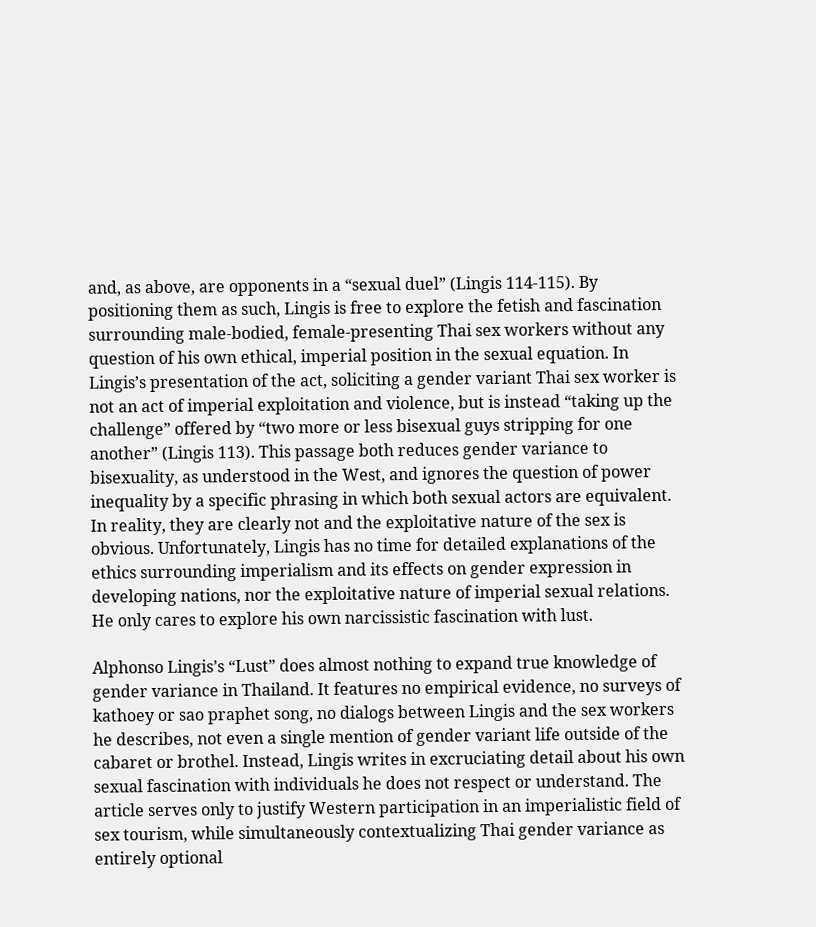and, as above, are opponents in a “sexual duel” (Lingis 114-115). By positioning them as such, Lingis is free to explore the fetish and fascination surrounding male-bodied, female-presenting Thai sex workers without any question of his own ethical, imperial position in the sexual equation. In Lingis’s presentation of the act, soliciting a gender variant Thai sex worker is not an act of imperial exploitation and violence, but is instead “taking up the challenge” offered by “two more or less bisexual guys stripping for one another” (Lingis 113). This passage both reduces gender variance to bisexuality, as understood in the West, and ignores the question of power inequality by a specific phrasing in which both sexual actors are equivalent. In reality, they are clearly not and the exploitative nature of the sex is obvious. Unfortunately, Lingis has no time for detailed explanations of the ethics surrounding imperialism and its effects on gender expression in developing nations, nor the exploitative nature of imperial sexual relations. He only cares to explore his own narcissistic fascination with lust.

Alphonso Lingis’s “Lust” does almost nothing to expand true knowledge of gender variance in Thailand. It features no empirical evidence, no surveys of kathoey or sao praphet song, no dialogs between Lingis and the sex workers he describes, not even a single mention of gender variant life outside of the cabaret or brothel. Instead, Lingis writes in excruciating detail about his own sexual fascination with individuals he does not respect or understand. The article serves only to justify Western participation in an imperialistic field of sex tourism, while simultaneously contextualizing Thai gender variance as entirely optional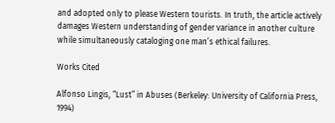and adopted only to please Western tourists. In truth, the article actively damages Western understanding of gender variance in another culture while simultaneously cataloging one man’s ethical failures.

Works Cited

Alfonso Lingis, “Lust” in Abuses (Berkeley: University of California Press, 1994)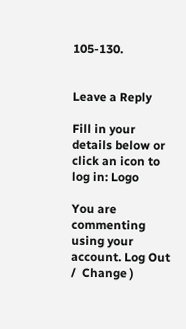105-130.


Leave a Reply

Fill in your details below or click an icon to log in: Logo

You are commenting using your account. Log Out /  Change )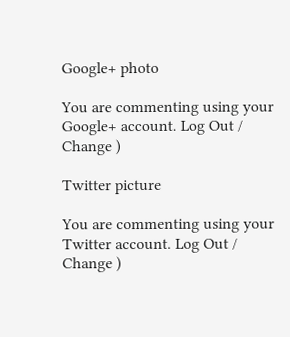Google+ photo

You are commenting using your Google+ account. Log Out /  Change )

Twitter picture

You are commenting using your Twitter account. Log Out /  Change )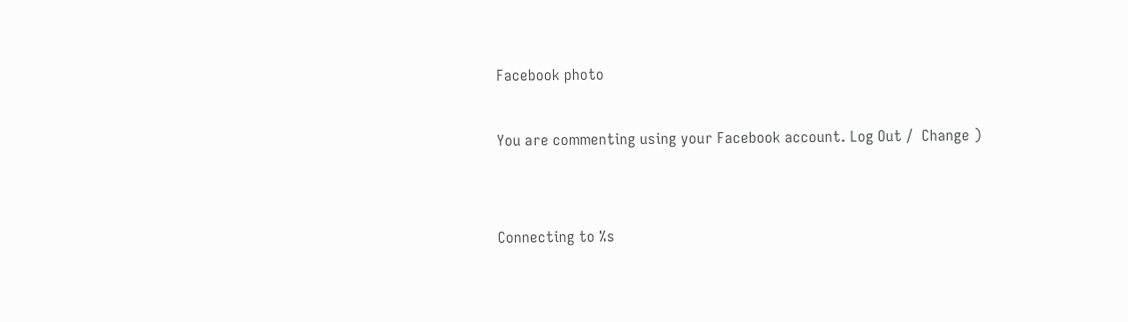Facebook photo

You are commenting using your Facebook account. Log Out /  Change )


Connecting to %s